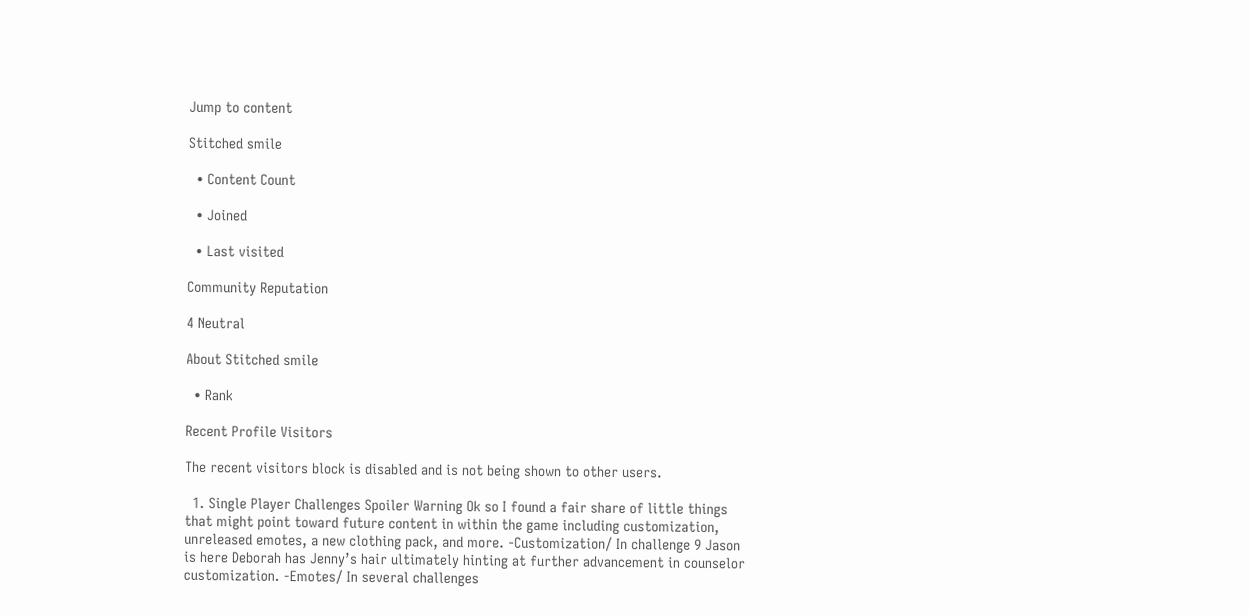Jump to content

Stitched smile

  • Content Count

  • Joined

  • Last visited

Community Reputation

4 Neutral

About Stitched smile

  • Rank

Recent Profile Visitors

The recent visitors block is disabled and is not being shown to other users.

  1. Single Player Challenges Spoiler Warning Ok so I found a fair share of little things that might point toward future content in within the game including customization, unreleased emotes, a new clothing pack, and more. -Customization/ In challenge 9 Jason is here Deborah has Jenny’s hair ultimately hinting at further advancement in counselor customization. -Emotes/ In several challenges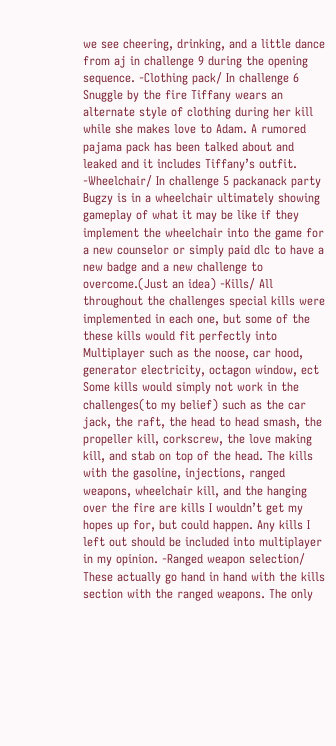we see cheering, drinking, and a little dance from aj in challenge 9 during the opening sequence. -Clothing pack/ In challenge 6 Snuggle by the fire Tiffany wears an alternate style of clothing during her kill while she makes love to Adam. A rumored pajama pack has been talked about and leaked and it includes Tiffany’s outfit. -Wheelchair/ In challenge 5 packanack party Bugzy is in a wheelchair ultimately showing gameplay of what it may be like if they implement the wheelchair into the game for a new counselor or simply paid dlc to have a new badge and a new challenge to overcome.(Just an idea) -Kills/ All throughout the challenges special kills were implemented in each one, but some of the these kills would fit perfectly into Multiplayer such as the noose, car hood, generator electricity, octagon window, ect Some kills would simply not work in the challenges(to my belief) such as the car jack, the raft, the head to head smash, the propeller kill, corkscrew, the love making kill, and stab on top of the head. The kills with the gasoline, injections, ranged weapons, wheelchair kill, and the hanging over the fire are kills I wouldn’t get my hopes up for, but could happen. Any kills I left out should be included into multiplayer in my opinion. -Ranged weapon selection/ These actually go hand in hand with the kills section with the ranged weapons. The only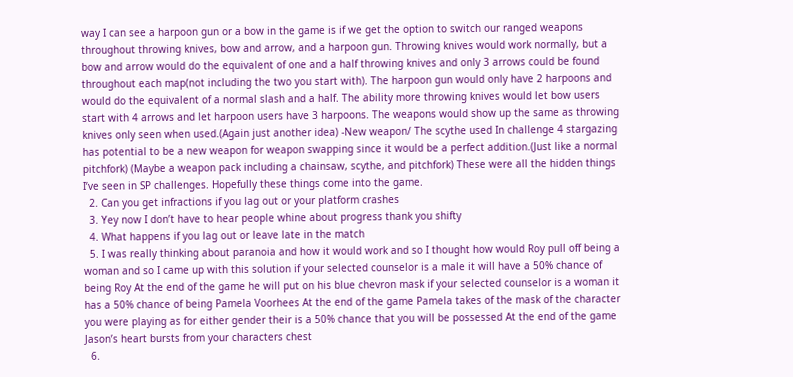way I can see a harpoon gun or a bow in the game is if we get the option to switch our ranged weapons throughout throwing knives, bow and arrow, and a harpoon gun. Throwing knives would work normally, but a bow and arrow would do the equivalent of one and a half throwing knives and only 3 arrows could be found throughout each map(not including the two you start with). The harpoon gun would only have 2 harpoons and would do the equivalent of a normal slash and a half. The ability more throwing knives would let bow users start with 4 arrows and let harpoon users have 3 harpoons. The weapons would show up the same as throwing knives only seen when used.(Again just another idea) -New weapon/ The scythe used In challenge 4 stargazing has potential to be a new weapon for weapon swapping since it would be a perfect addition.(Just like a normal pitchfork) (Maybe a weapon pack including a chainsaw, scythe, and pitchfork) These were all the hidden things I’ve seen in SP challenges. Hopefully these things come into the game.
  2. Can you get infractions if you lag out or your platform crashes
  3. Yey now I don’t have to hear people whine about progress thank you shifty
  4. What happens if you lag out or leave late in the match
  5. I was really thinking about paranoia and how it would work and so I thought how would Roy pull off being a woman and so I came up with this solution if your selected counselor is a male it will have a 50% chance of being Roy At the end of the game he will put on his blue chevron mask if your selected counselor is a woman it has a 50% chance of being Pamela Voorhees At the end of the game Pamela takes of the mask of the character you were playing as for either gender their is a 50% chance that you will be possessed At the end of the game Jason’s heart bursts from your characters chest
  6.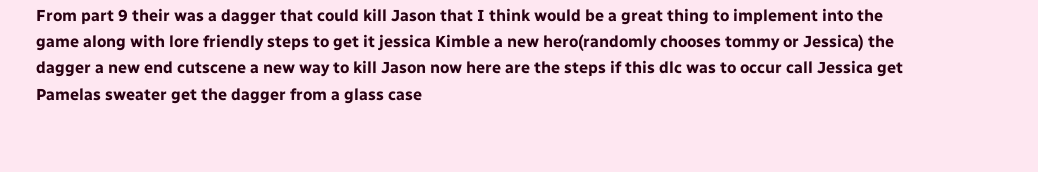From part 9 their was a dagger that could kill Jason that I think would be a great thing to implement into the game along with lore friendly steps to get it jessica Kimble a new hero(randomly chooses tommy or Jessica) the dagger a new end cutscene a new way to kill Jason now here are the steps if this dlc was to occur call Jessica get Pamelas sweater get the dagger from a glass case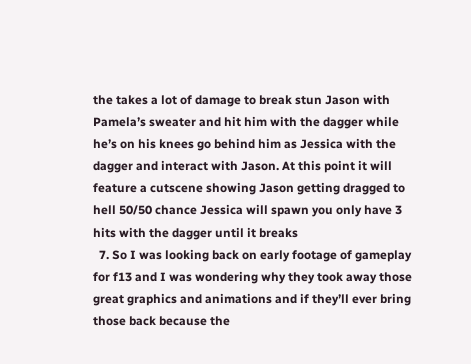the takes a lot of damage to break stun Jason with Pamela’s sweater and hit him with the dagger while he’s on his knees go behind him as Jessica with the dagger and interact with Jason. At this point it will feature a cutscene showing Jason getting dragged to hell 50/50 chance Jessica will spawn you only have 3 hits with the dagger until it breaks
  7. So I was looking back on early footage of gameplay for f13 and I was wondering why they took away those great graphics and animations and if they’ll ever bring those back because the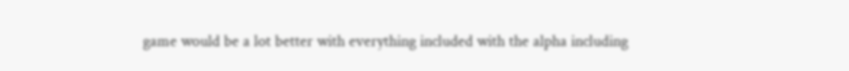game would be a lot better with everything included with the alpha including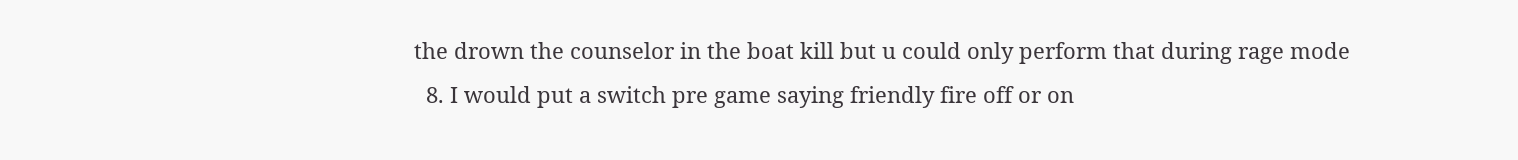the drown the counselor in the boat kill but u could only perform that during rage mode
  8. I would put a switch pre game saying friendly fire off or on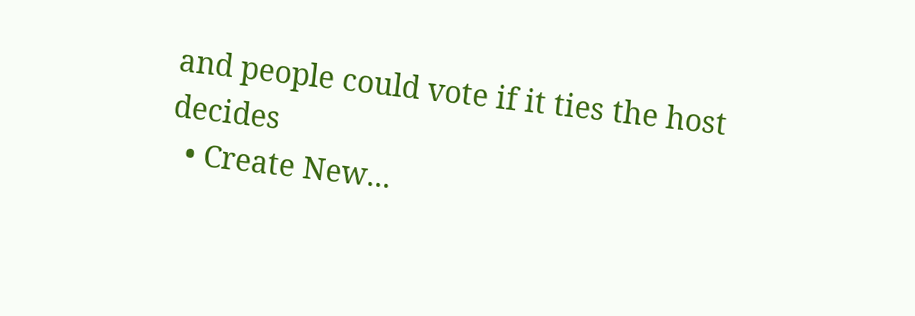and people could vote if it ties the host decides
  • Create New...